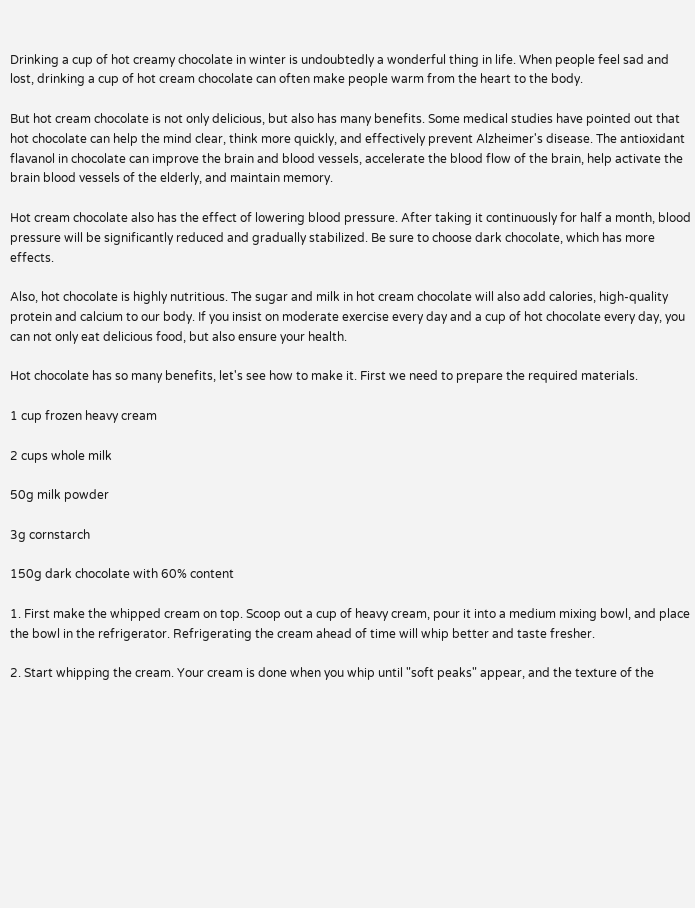Drinking a cup of hot creamy chocolate in winter is undoubtedly a wonderful thing in life. When people feel sad and lost, drinking a cup of hot cream chocolate can often make people warm from the heart to the body.

But hot cream chocolate is not only delicious, but also has many benefits. Some medical studies have pointed out that hot chocolate can help the mind clear, think more quickly, and effectively prevent Alzheimer's disease. The antioxidant flavanol in chocolate can improve the brain and blood vessels, accelerate the blood flow of the brain, help activate the brain blood vessels of the elderly, and maintain memory.

Hot cream chocolate also has the effect of lowering blood pressure. After taking it continuously for half a month, blood pressure will be significantly reduced and gradually stabilized. Be sure to choose dark chocolate, which has more effects.

Also, hot chocolate is highly nutritious. The sugar and milk in hot cream chocolate will also add calories, high-quality protein and calcium to our body. If you insist on moderate exercise every day and a cup of hot chocolate every day, you can not only eat delicious food, but also ensure your health.

Hot chocolate has so many benefits, let's see how to make it. First we need to prepare the required materials.

1 cup frozen heavy cream

2 cups whole milk

50g milk powder

3g cornstarch

150g dark chocolate with 60% content

1. First make the whipped cream on top. Scoop out a cup of heavy cream, pour it into a medium mixing bowl, and place the bowl in the refrigerator. Refrigerating the cream ahead of time will whip better and taste fresher.

2. Start whipping the cream. Your cream is done when you whip until "soft peaks" appear, and the texture of the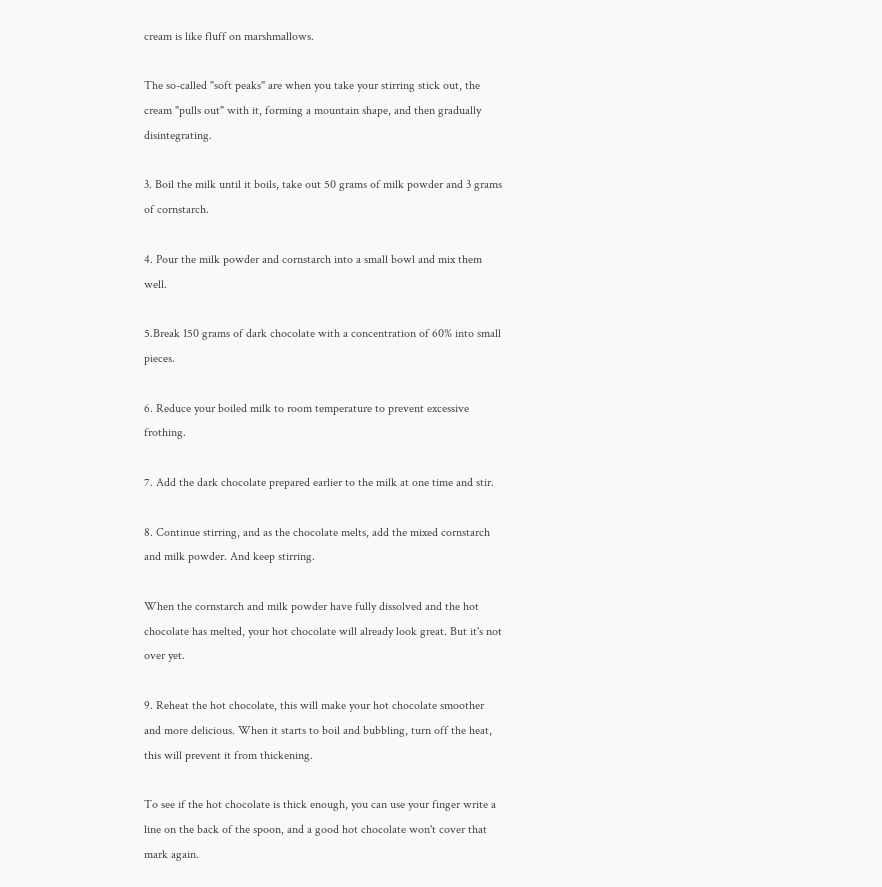cream is like fluff on marshmallows.

The so-called "soft peaks" are when you take your stirring stick out, the cream "pulls out" with it, forming a mountain shape, and then gradually disintegrating.

3. Boil the milk until it boils, take out 50 grams of milk powder and 3 grams of cornstarch.

4. Pour the milk powder and cornstarch into a small bowl and mix them well.

5.Break 150 grams of dark chocolate with a concentration of 60% into small pieces.

6. Reduce your boiled milk to room temperature to prevent excessive frothing.

7. Add the dark chocolate prepared earlier to the milk at one time and stir.

8. Continue stirring, and as the chocolate melts, add the mixed cornstarch and milk powder. And keep stirring.

When the cornstarch and milk powder have fully dissolved and the hot chocolate has melted, your hot chocolate will already look great. But it's not over yet.

9. Reheat the hot chocolate, this will make your hot chocolate smoother and more delicious. When it starts to boil and bubbling, turn off the heat, this will prevent it from thickening.

To see if the hot chocolate is thick enough, you can use your finger write a line on the back of the spoon, and a good hot chocolate won't cover that mark again.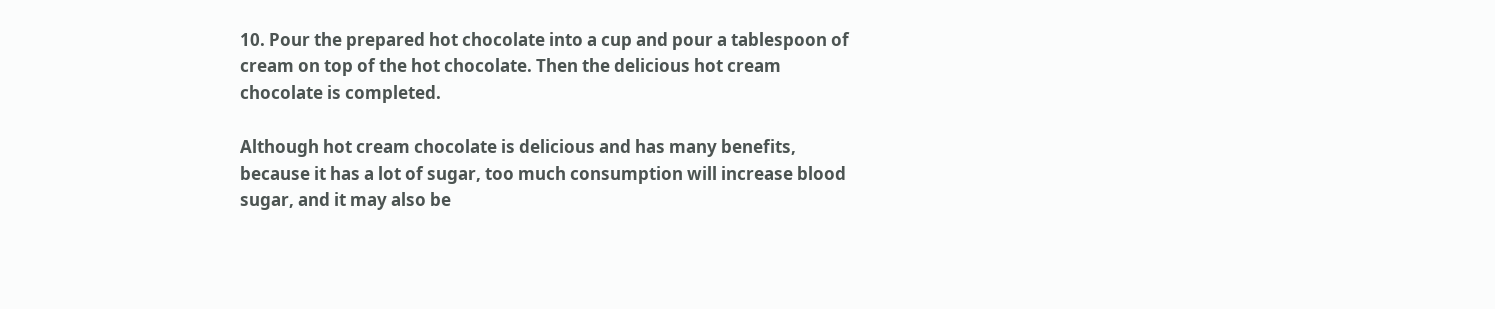10. Pour the prepared hot chocolate into a cup and pour a tablespoon of cream on top of the hot chocolate. Then the delicious hot cream chocolate is completed.

Although hot cream chocolate is delicious and has many benefits, because it has a lot of sugar, too much consumption will increase blood sugar, and it may also be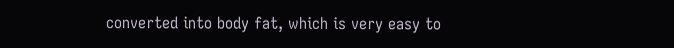converted into body fat, which is very easy to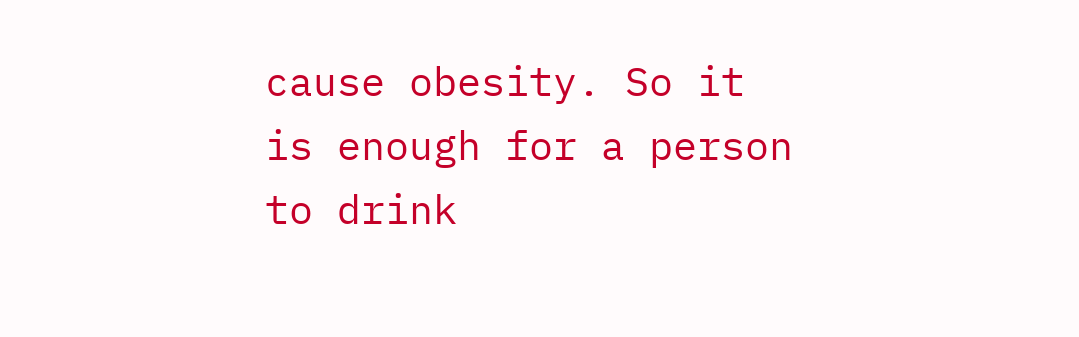cause obesity. So it is enough for a person to drink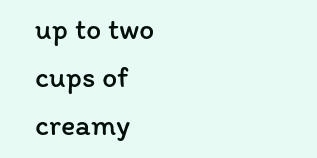up to two cups of creamy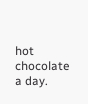hot chocolate a day.